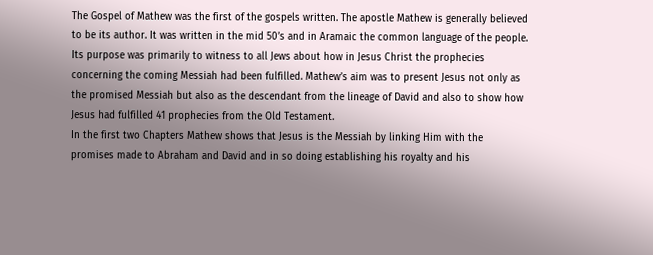The Gospel of Mathew was the first of the gospels written. The apostle Mathew is generally believed to be its author. It was written in the mid 50’s and in Aramaic the common language of the people. Its purpose was primarily to witness to all Jews about how in Jesus Christ the prophecies concerning the coming Messiah had been fulfilled. Mathew’s aim was to present Jesus not only as the promised Messiah but also as the descendant from the lineage of David and also to show how Jesus had fulfilled 41 prophecies from the Old Testament.
In the first two Chapters Mathew shows that Jesus is the Messiah by linking Him with the promises made to Abraham and David and in so doing establishing his royalty and his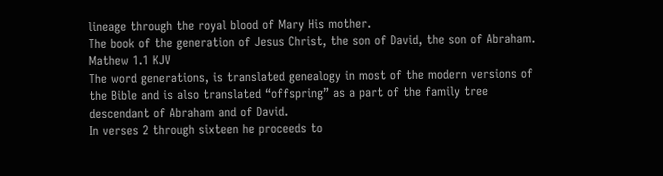lineage through the royal blood of Mary His mother.
The book of the generation of Jesus Christ, the son of David, the son of Abraham. Mathew 1.1 KJV
The word generations, is translated genealogy in most of the modern versions of the Bible and is also translated “offspring” as a part of the family tree descendant of Abraham and of David.
In verses 2 through sixteen he proceeds to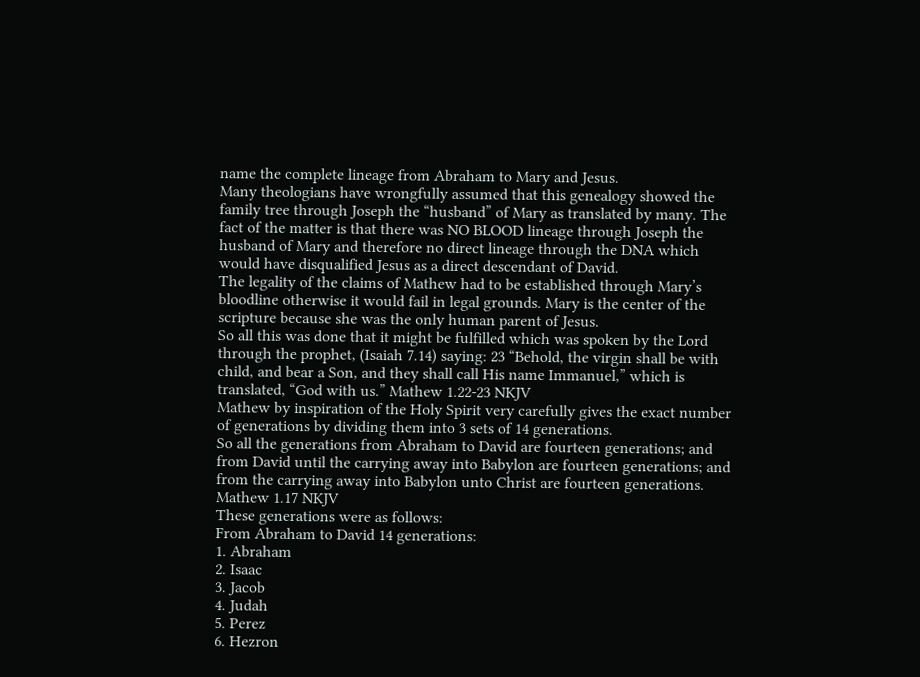name the complete lineage from Abraham to Mary and Jesus.
Many theologians have wrongfully assumed that this genealogy showed the family tree through Joseph the “husband” of Mary as translated by many. The fact of the matter is that there was NO BLOOD lineage through Joseph the husband of Mary and therefore no direct lineage through the DNA which would have disqualified Jesus as a direct descendant of David.
The legality of the claims of Mathew had to be established through Mary’s bloodline otherwise it would fail in legal grounds. Mary is the center of the scripture because she was the only human parent of Jesus.
So all this was done that it might be fulfilled which was spoken by the Lord through the prophet, (Isaiah 7.14) saying: 23 “Behold, the virgin shall be with child, and bear a Son, and they shall call His name Immanuel,” which is translated, “God with us.” Mathew 1.22-23 NKJV
Mathew by inspiration of the Holy Spirit very carefully gives the exact number of generations by dividing them into 3 sets of 14 generations.
So all the generations from Abraham to David are fourteen generations; and from David until the carrying away into Babylon are fourteen generations; and from the carrying away into Babylon unto Christ are fourteen generations. Mathew 1.17 NKJV
These generations were as follows:
From Abraham to David 14 generations:
1. Abraham
2. Isaac
3. Jacob
4. Judah
5. Perez
6. Hezron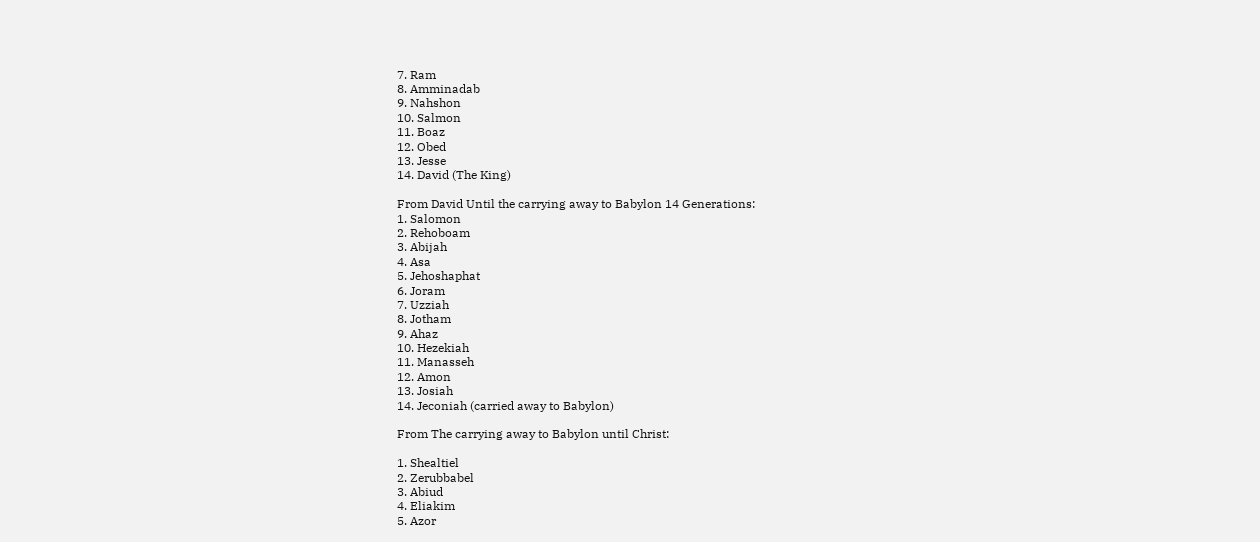7. Ram
8. Amminadab
9. Nahshon
10. Salmon
11. Boaz
12. Obed
13. Jesse
14. David (The King)

From David Until the carrying away to Babylon 14 Generations:
1. Salomon
2. Rehoboam
3. Abijah
4. Asa
5. Jehoshaphat
6. Joram
7. Uzziah
8. Jotham
9. Ahaz
10. Hezekiah
11. Manasseh
12. Amon
13. Josiah
14. Jeconiah (carried away to Babylon)

From The carrying away to Babylon until Christ:

1. Shealtiel
2. Zerubbabel
3. Abiud
4. Eliakim
5. Azor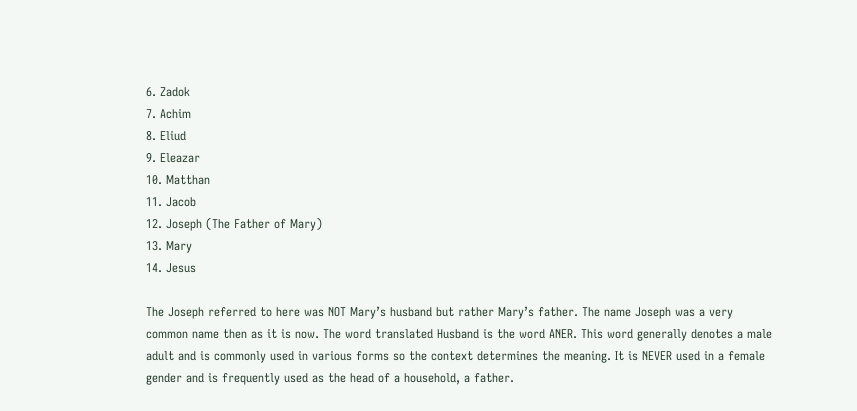6. Zadok
7. Achim
8. Eliud
9. Eleazar
10. Matthan
11. Jacob
12. Joseph (The Father of Mary)
13. Mary
14. Jesus

The Joseph referred to here was NOT Mary’s husband but rather Mary’s father. The name Joseph was a very common name then as it is now. The word translated Husband is the word ANER. This word generally denotes a male adult and is commonly used in various forms so the context determines the meaning. It is NEVER used in a female gender and is frequently used as the head of a household, a father.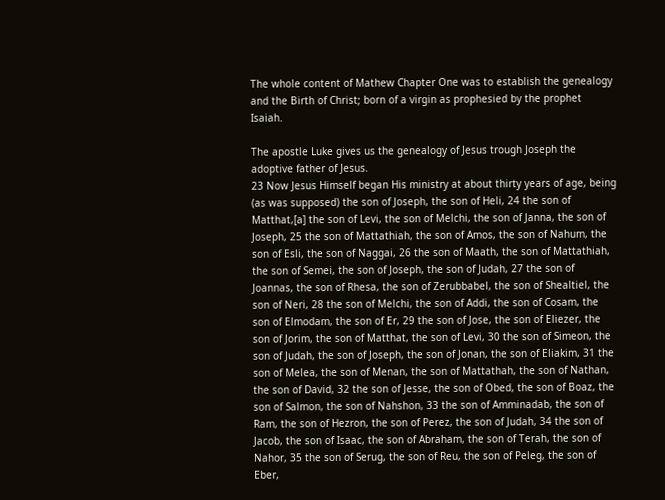The whole content of Mathew Chapter One was to establish the genealogy and the Birth of Christ; born of a virgin as prophesied by the prophet Isaiah.

The apostle Luke gives us the genealogy of Jesus trough Joseph the adoptive father of Jesus.
23 Now Jesus Himself began His ministry at about thirty years of age, being (as was supposed) the son of Joseph, the son of Heli, 24 the son of Matthat,[a] the son of Levi, the son of Melchi, the son of Janna, the son of Joseph, 25 the son of Mattathiah, the son of Amos, the son of Nahum, the son of Esli, the son of Naggai, 26 the son of Maath, the son of Mattathiah, the son of Semei, the son of Joseph, the son of Judah, 27 the son of Joannas, the son of Rhesa, the son of Zerubbabel, the son of Shealtiel, the son of Neri, 28 the son of Melchi, the son of Addi, the son of Cosam, the son of Elmodam, the son of Er, 29 the son of Jose, the son of Eliezer, the son of Jorim, the son of Matthat, the son of Levi, 30 the son of Simeon, the son of Judah, the son of Joseph, the son of Jonan, the son of Eliakim, 31 the son of Melea, the son of Menan, the son of Mattathah, the son of Nathan, the son of David, 32 the son of Jesse, the son of Obed, the son of Boaz, the son of Salmon, the son of Nahshon, 33 the son of Amminadab, the son of Ram, the son of Hezron, the son of Perez, the son of Judah, 34 the son of Jacob, the son of Isaac, the son of Abraham, the son of Terah, the son of Nahor, 35 the son of Serug, the son of Reu, the son of Peleg, the son of Eber,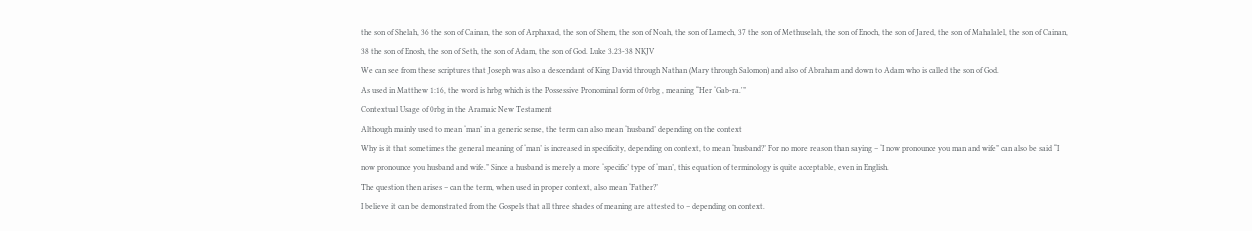the son of Shelah, 36 the son of Cainan, the son of Arphaxad, the son of Shem, the son of Noah, the son of Lamech, 37 the son of Methuselah, the son of Enoch, the son of Jared, the son of Mahalalel, the son of Cainan, 38 the son of Enosh, the son of Seth, the son of Adam, the son of God. Luke 3.23-38 NKJV
We can see from these scriptures that Joseph was also a descendant of King David through Nathan (Mary through Salomon) and also of Abraham and down to Adam who is called the son of God.
As used in Matthew 1:16, the word is hrbg which is the Possessive Pronominal form of 0rbg , meaning “Her ‘Gab-ra.'”
Contextual Usage of 0rbg in the Aramaic New Testament
Although mainly used to mean ‘man’ in a generic sense, the term can also mean ‘husband’ depending on the context
Why is it that sometimes the general meaning of ‘man’ is increased in specificity, depending on context, to mean ‘husband?’ For no more reason than saying – ‘I now pronounce you man and wife” can also be said “I now pronounce you husband and wife.” Since a husband is merely a more ‘specific’ type of ‘man’, this equation of terminology is quite acceptable, even in English.
The question then arises – can the term, when used in proper context, also mean ‘Father?’
I believe it can be demonstrated from the Gospels that all three shades of meaning are attested to – depending on context.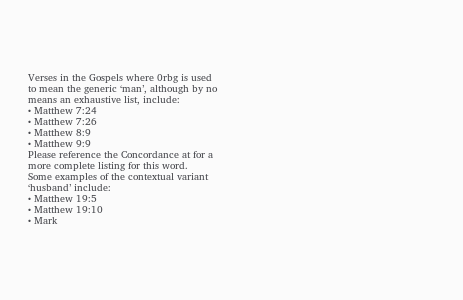Verses in the Gospels where 0rbg is used to mean the generic ‘man’, although by no means an exhaustive list, include:
• Matthew 7:24
• Matthew 7:26
• Matthew 8:9
• Matthew 9:9
Please reference the Concordance at for a more complete listing for this word.
Some examples of the contextual variant ‘husband’ include:
• Matthew 19:5
• Matthew 19:10
• Mark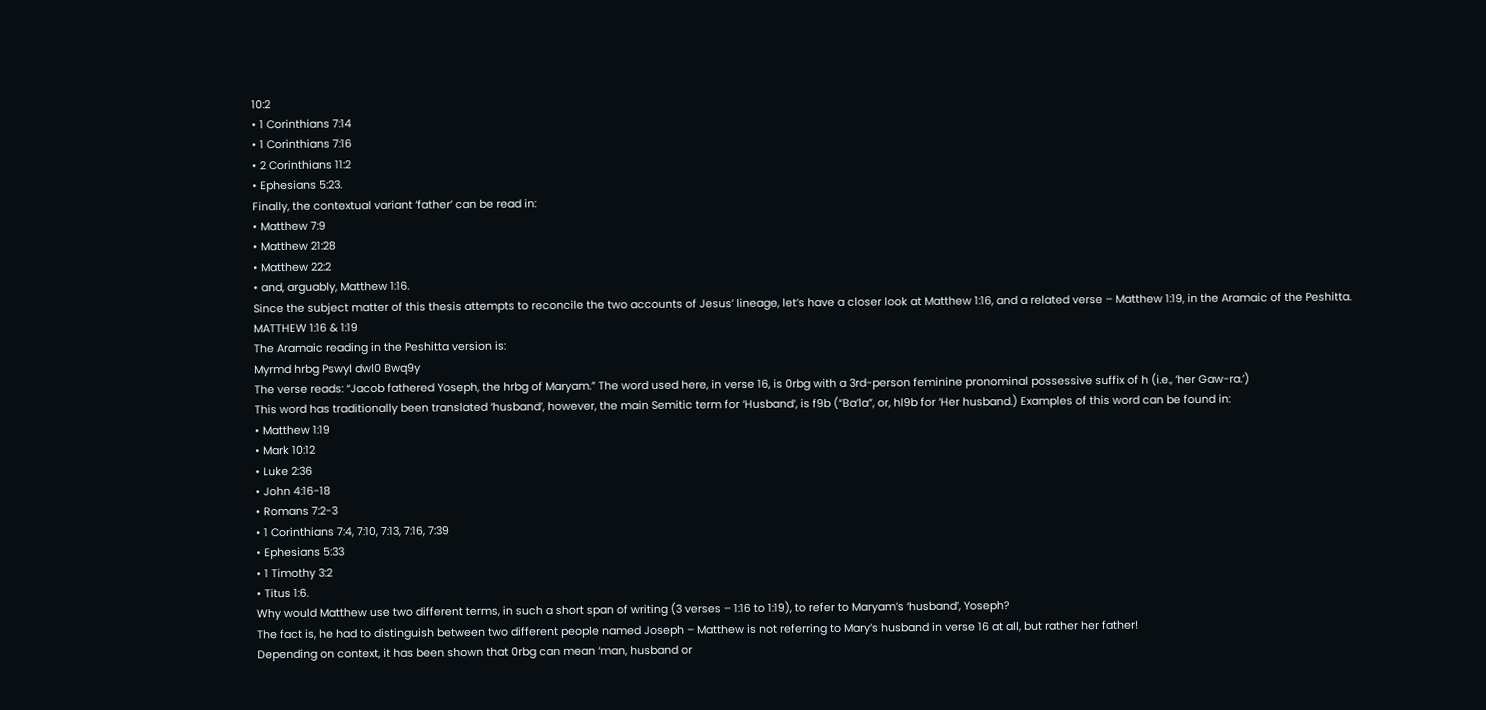10:2
• 1 Corinthians 7:14
• 1 Corinthians 7:16
• 2 Corinthians 11:2
• Ephesians 5:23.
Finally, the contextual variant ‘father’ can be read in:
• Matthew 7:9
• Matthew 21:28
• Matthew 22:2
• and, arguably, Matthew 1:16.
Since the subject matter of this thesis attempts to reconcile the two accounts of Jesus’ lineage, let’s have a closer look at Matthew 1:16, and a related verse – Matthew 1:19, in the Aramaic of the Peshitta.
MATTHEW 1:16 & 1:19
The Aramaic reading in the Peshitta version is:
Myrmd hrbg Pswyl dwl0 Bwq9y
The verse reads: “Jacob fathered Yoseph, the hrbg of Maryam.” The word used here, in verse 16, is 0rbg with a 3rd-person feminine pronominal possessive suffix of h (i.e., ‘her Gaw-ra.’)
This word has traditionally been translated ‘husband’, however, the main Semitic term for ‘Husband’, is f9b (“Ba’la”, or, hl9b for ‘Her husband.) Examples of this word can be found in:
• Matthew 1:19
• Mark 10:12
• Luke 2:36
• John 4:16-18
• Romans 7:2-3
• 1 Corinthians 7:4, 7:10, 7:13, 7:16, 7:39
• Ephesians 5:33
• 1 Timothy 3:2
• Titus 1:6.
Why would Matthew use two different terms, in such a short span of writing (3 verses – 1:16 to 1:19), to refer to Maryam’s ‘husband’, Yoseph?
The fact is, he had to distinguish between two different people named Joseph – Matthew is not referring to Mary’s husband in verse 16 at all, but rather her father!
Depending on context, it has been shown that 0rbg can mean ‘man, husband or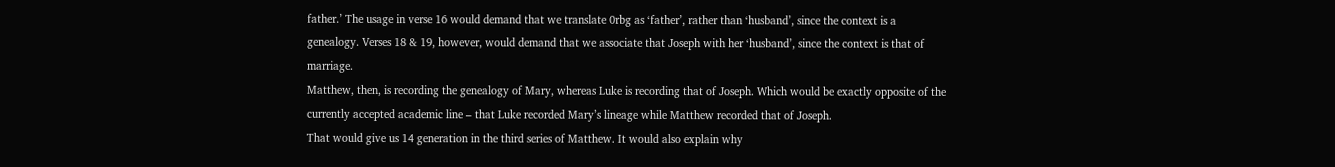father.’ The usage in verse 16 would demand that we translate 0rbg as ‘father’, rather than ‘husband’, since the context is a genealogy. Verses 18 & 19, however, would demand that we associate that Joseph with her ‘husband’, since the context is that of marriage.
Matthew, then, is recording the genealogy of Mary, whereas Luke is recording that of Joseph. Which would be exactly opposite of the currently accepted academic line – that Luke recorded Mary’s lineage while Matthew recorded that of Joseph.
That would give us 14 generation in the third series of Matthew. It would also explain why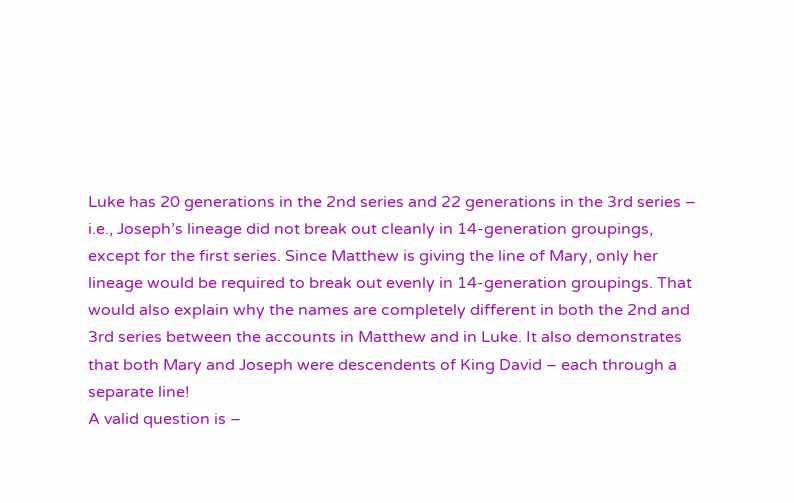Luke has 20 generations in the 2nd series and 22 generations in the 3rd series – i.e., Joseph’s lineage did not break out cleanly in 14-generation groupings, except for the first series. Since Matthew is giving the line of Mary, only her lineage would be required to break out evenly in 14-generation groupings. That would also explain why the names are completely different in both the 2nd and 3rd series between the accounts in Matthew and in Luke. It also demonstrates that both Mary and Joseph were descendents of King David – each through a separate line!
A valid question is –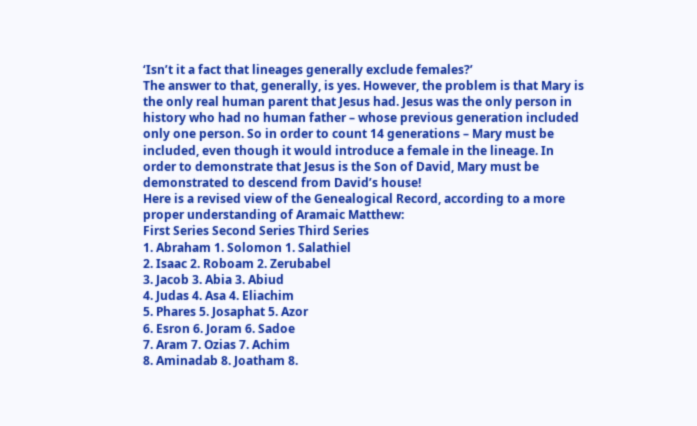‘Isn’t it a fact that lineages generally exclude females?’
The answer to that, generally, is yes. However, the problem is that Mary is the only real human parent that Jesus had. Jesus was the only person in history who had no human father – whose previous generation included only one person. So in order to count 14 generations – Mary must be included, even though it would introduce a female in the lineage. In order to demonstrate that Jesus is the Son of David, Mary must be demonstrated to descend from David’s house!
Here is a revised view of the Genealogical Record, according to a more proper understanding of Aramaic Matthew:
First Series Second Series Third Series
1. Abraham 1. Solomon 1. Salathiel
2. Isaac 2. Roboam 2. Zerubabel
3. Jacob 3. Abia 3. Abiud
4. Judas 4. Asa 4. Eliachim
5. Phares 5. Josaphat 5. Azor
6. Esron 6. Joram 6. Sadoe
7. Aram 7. Ozias 7. Achim
8. Aminadab 8. Joatham 8.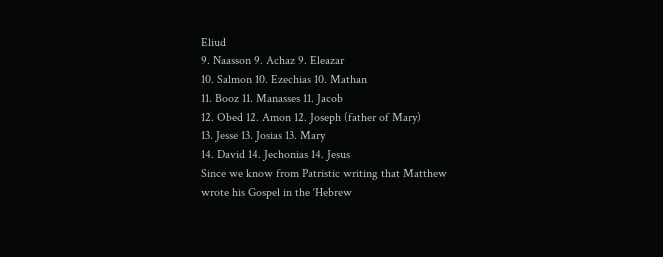Eliud
9. Naasson 9. Achaz 9. Eleazar
10. Salmon 10. Ezechias 10. Mathan
11. Booz 11. Manasses 11. Jacob
12. Obed 12. Amon 12. Joseph (father of Mary)
13. Jesse 13. Josias 13. Mary
14. David 14. Jechonias 14. Jesus
Since we know from Patristic writing that Matthew wrote his Gospel in the ‘Hebrew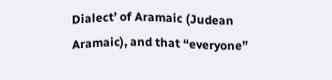Dialect’ of Aramaic (Judean Aramaic), and that “everyone”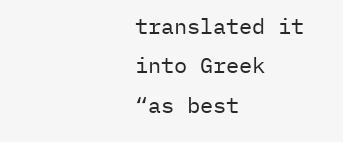translated it into Greek “as best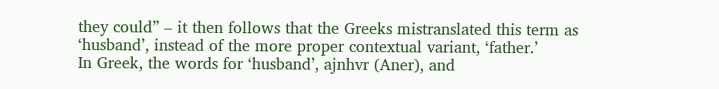they could” – it then follows that the Greeks mistranslated this term as ‘husband’, instead of the more proper contextual variant, ‘father.’
In Greek, the words for ‘husband’, ajnhvr (Aner), and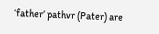‘father’ pathvr (Pater) are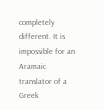completely different. It is impossible for an Aramaic translator of a Greek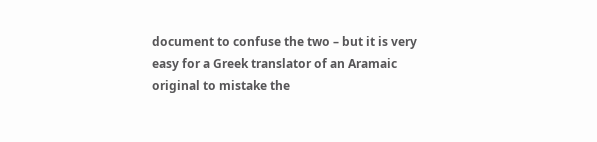document to confuse the two – but it is very easy for a Greek translator of an Aramaic original to mistake the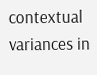contextual variances in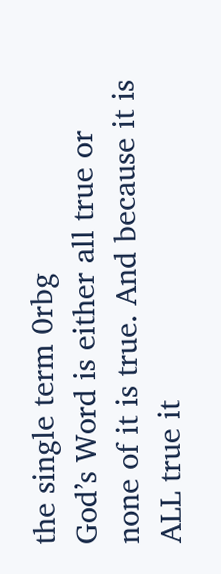the single term 0rbg
God’s Word is either all true or none of it is true. And because it is ALL true it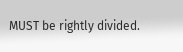MUST be rightly divided.